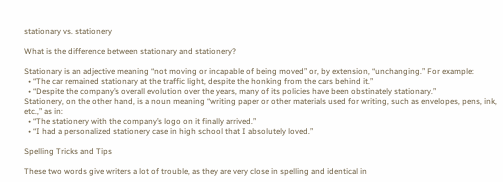stationary vs. stationery

What is the difference between stationary and stationery?

Stationary is an adjective meaning “not moving or incapable of being moved” or, by extension, “unchanging.” For example:
  • “The car remained stationary at the traffic light, despite the honking from the cars behind it.”
  • “Despite the company’s overall evolution over the years, many of its policies have been obstinately stationary.”
Stationery, on the other hand, is a noun meaning “writing paper or other materials used for writing, such as envelopes, pens, ink, etc.,” as in:
  • “The stationery with the company’s logo on it finally arrived.”
  • “I had a personalized stationery case in high school that I absolutely loved.”

Spelling Tricks and Tips

These two words give writers a lot of trouble, as they are very close in spelling and identical in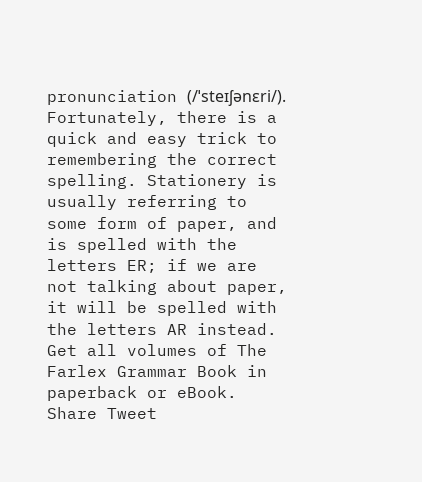pronunciation (/ˈsteɪʃənɛri/). Fortunately, there is a quick and easy trick to remembering the correct spelling. Stationery is usually referring to some form of paper, and is spelled with the letters ER; if we are not talking about paper, it will be spelled with the letters AR instead.
Get all volumes of The Farlex Grammar Book in paperback or eBook.
Share Tweet